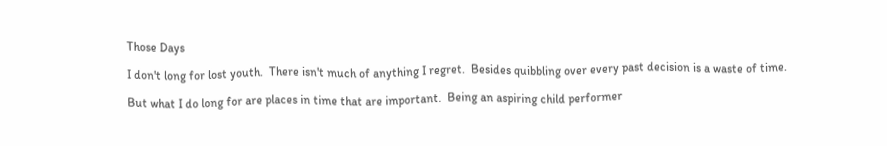Those Days

I don't long for lost youth.  There isn't much of anything I regret.  Besides quibbling over every past decision is a waste of time.

But what I do long for are places in time that are important.  Being an aspiring child performer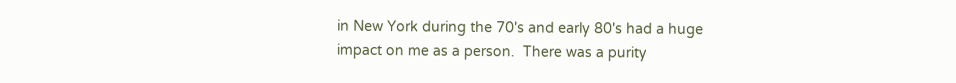in New York during the 70's and early 80's had a huge impact on me as a person.  There was a purity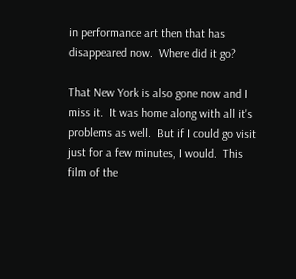in performance art then that has disappeared now.  Where did it go?

That New York is also gone now and I miss it.  It was home along with all it's problems as well.  But if I could go visit just for a few minutes, I would.  This film of the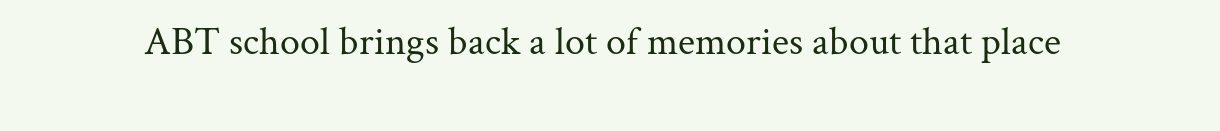ABT school brings back a lot of memories about that place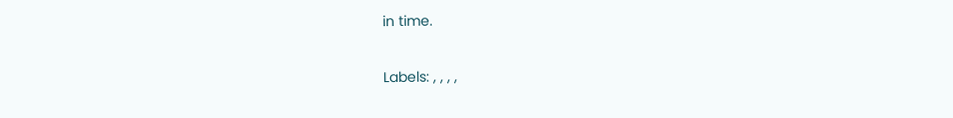in time.

Labels: , , , ,